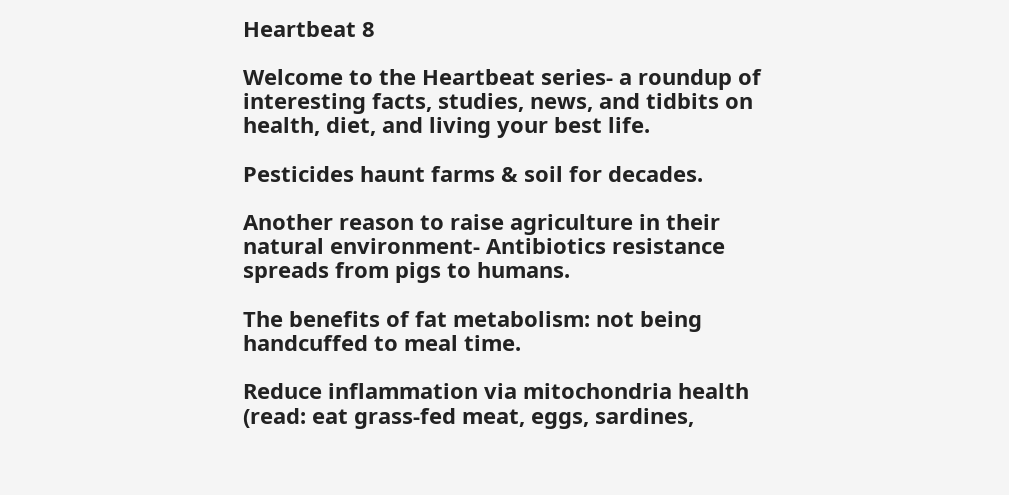Heartbeat 8

Welcome to the Heartbeat series- a roundup of interesting facts, studies, news, and tidbits on health, diet, and living your best life.

Pesticides haunt farms & soil for decades.

Another reason to raise agriculture in their natural environment- Antibiotics resistance spreads from pigs to humans.

The benefits of fat metabolism: not being handcuffed to meal time.

Reduce inflammation via mitochondria health (read: eat grass-fed meat, eggs, sardines,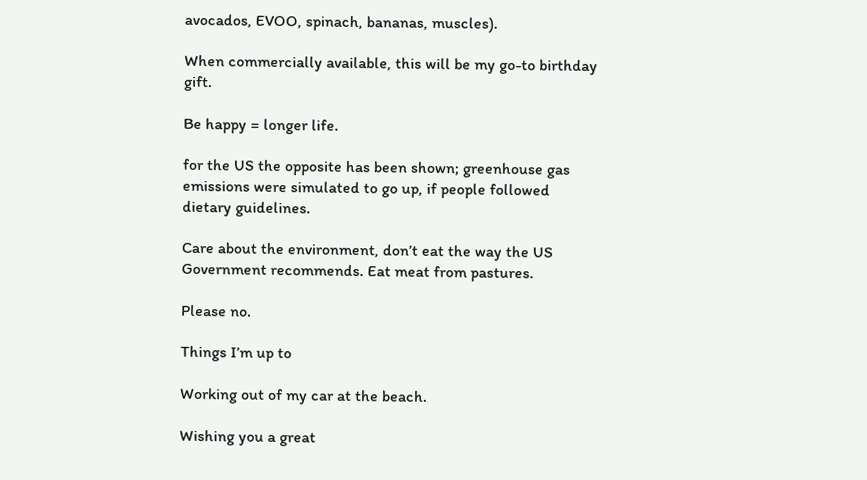avocados, EVOO, spinach, bananas, muscles).

When commercially available, this will be my go-to birthday gift.

Be happy = longer life.

for the US the opposite has been shown; greenhouse gas emissions were simulated to go up, if people followed dietary guidelines.

Care about the environment, don’t eat the way the US Government recommends. Eat meat from pastures.

Please no.

Things I’m up to

Working out of my car at the beach.

Wishing you a great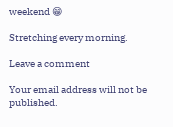weekend 😁

Stretching every morning.

Leave a comment

Your email address will not be published.